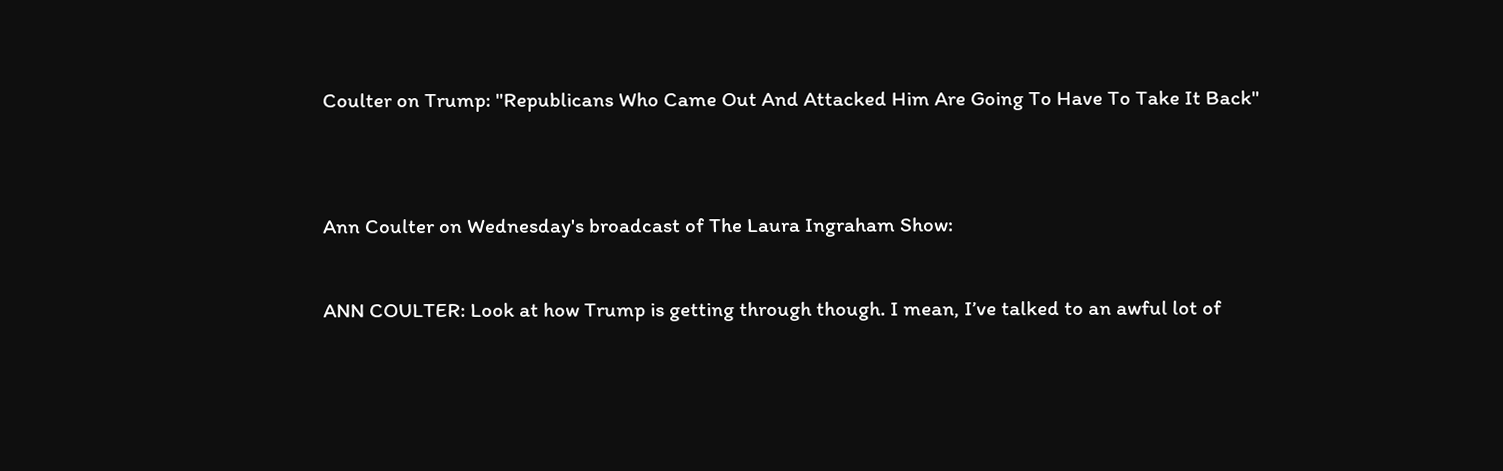Coulter on Trump: "Republicans Who Came Out And Attacked Him Are Going To Have To Take It Back"


Ann Coulter on Wednesday's broadcast of The Laura Ingraham Show:

ANN COULTER: Look at how Trump is getting through though. I mean, I’ve talked to an awful lot of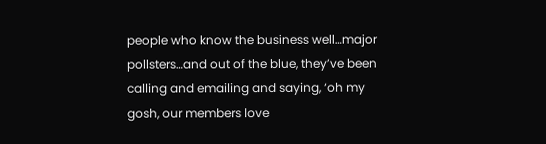people who know the business well…major pollsters…and out of the blue, they’ve been calling and emailing and saying, ‘oh my gosh, our members love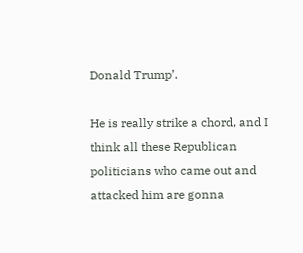Donald Trump’.

He is really strike a chord, and I think all these Republican politicians who came out and attacked him are gonna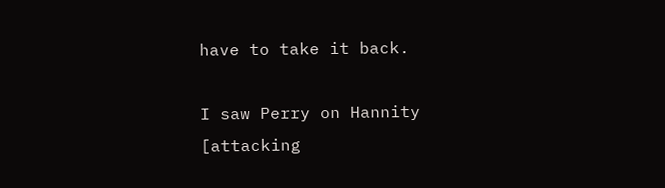have to take it back.

I saw Perry on Hannity [attacking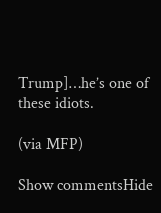Trump]…he’s one of these idiots.

(via MFP)

Show commentsHide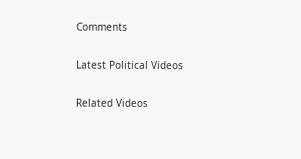Comments

Latest Political Videos

Related Videos